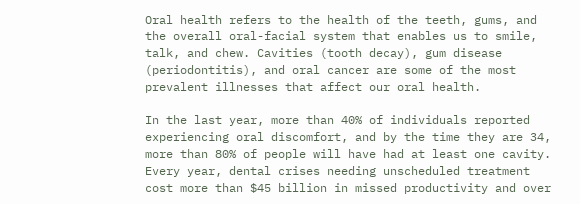Oral health refers to the health of the teeth, gums, and the overall oral-facial system that enables us to smile, talk, and chew. Cavities (tooth decay), gum disease (periodontitis), and oral cancer are some of the most prevalent illnesses that affect our oral health.

In the last year, more than 40% of individuals reported experiencing oral discomfort, and by the time they are 34, more than 80% of people will have had at least one cavity. Every year, dental crises needing unscheduled treatment cost more than $45 billion in missed productivity and over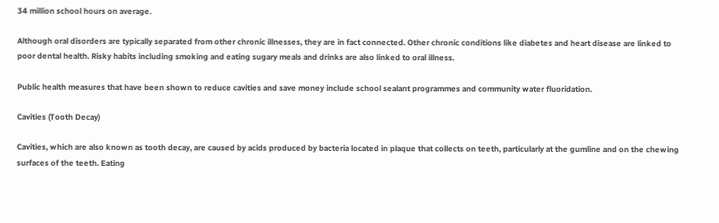34 million school hours on average.

Although oral disorders are typically separated from other chronic illnesses, they are in fact connected. Other chronic conditions like diabetes and heart disease are linked to poor dental health. Risky habits including smoking and eating sugary meals and drinks are also linked to oral illness.

Public health measures that have been shown to reduce cavities and save money include school sealant programmes and community water fluoridation.

Cavities (Tooth Decay)

Cavities, which are also known as tooth decay, are caused by acids produced by bacteria located in plaque that collects on teeth, particularly at the gumline and on the chewing surfaces of the teeth. Eating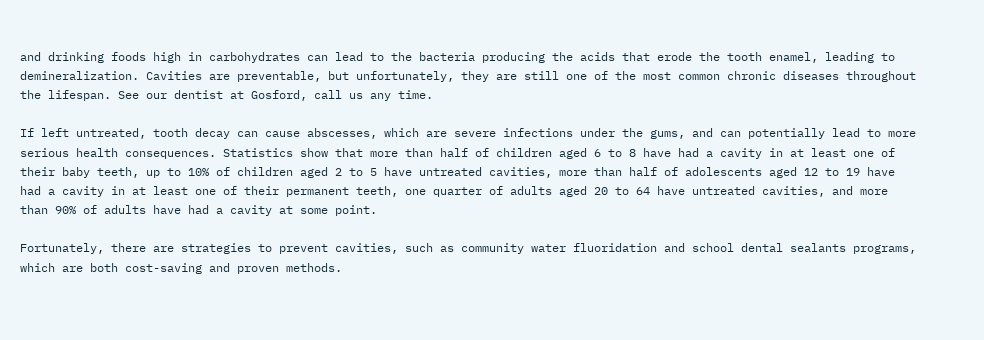and drinking foods high in carbohydrates can lead to the bacteria producing the acids that erode the tooth enamel, leading to demineralization. Cavities are preventable, but unfortunately, they are still one of the most common chronic diseases throughout the lifespan. See our dentist at Gosford, call us any time.

If left untreated, tooth decay can cause abscesses, which are severe infections under the gums, and can potentially lead to more serious health consequences. Statistics show that more than half of children aged 6 to 8 have had a cavity in at least one of their baby teeth, up to 10% of children aged 2 to 5 have untreated cavities, more than half of adolescents aged 12 to 19 have had a cavity in at least one of their permanent teeth, one quarter of adults aged 20 to 64 have untreated cavities, and more than 90% of adults have had a cavity at some point.

Fortunately, there are strategies to prevent cavities, such as community water fluoridation and school dental sealants programs, which are both cost-saving and proven methods.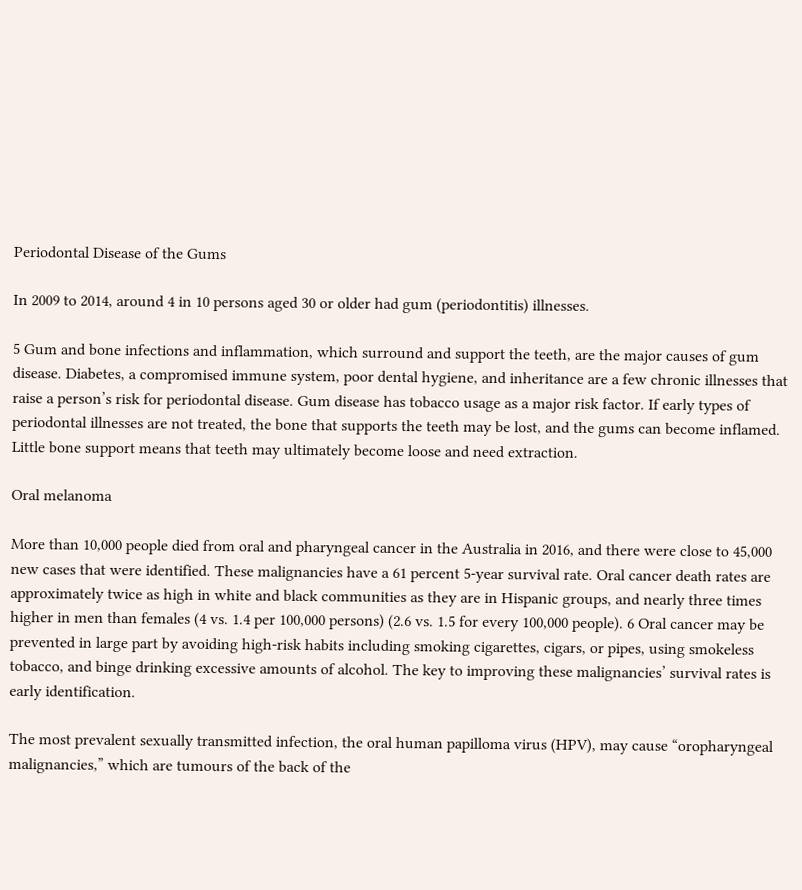Periodontal Disease of the Gums

In 2009 to 2014, around 4 in 10 persons aged 30 or older had gum (periodontitis) illnesses.

5 Gum and bone infections and inflammation, which surround and support the teeth, are the major causes of gum disease. Diabetes, a compromised immune system, poor dental hygiene, and inheritance are a few chronic illnesses that raise a person’s risk for periodontal disease. Gum disease has tobacco usage as a major risk factor. If early types of periodontal illnesses are not treated, the bone that supports the teeth may be lost, and the gums can become inflamed. Little bone support means that teeth may ultimately become loose and need extraction.

Oral melanoma

More than 10,000 people died from oral and pharyngeal cancer in the Australia in 2016, and there were close to 45,000 new cases that were identified. These malignancies have a 61 percent 5-year survival rate. Oral cancer death rates are approximately twice as high in white and black communities as they are in Hispanic groups, and nearly three times higher in men than females (4 vs. 1.4 per 100,000 persons) (2.6 vs. 1.5 for every 100,000 people). 6 Oral cancer may be prevented in large part by avoiding high-risk habits including smoking cigarettes, cigars, or pipes, using smokeless tobacco, and binge drinking excessive amounts of alcohol. The key to improving these malignancies’ survival rates is early identification.

The most prevalent sexually transmitted infection, the oral human papilloma virus (HPV), may cause “oropharyngeal malignancies,” which are tumours of the back of the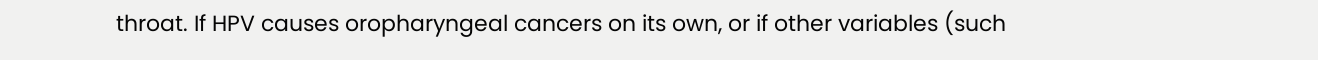throat. If HPV causes oropharyngeal cancers on its own, or if other variables (such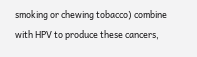smoking or chewing tobacco) combine with HPV to produce these cancers,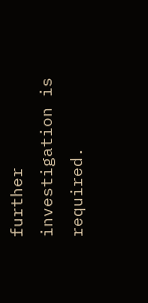further investigation is required.